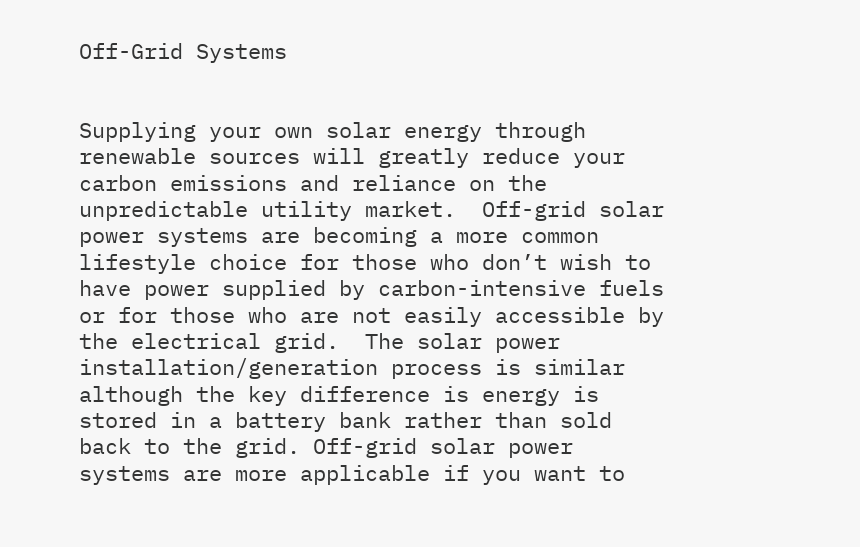Off-Grid Systems


Supplying your own solar energy through renewable sources will greatly reduce your carbon emissions and reliance on the unpredictable utility market.  Off-grid solar power systems are becoming a more common lifestyle choice for those who don’t wish to have power supplied by carbon-intensive fuels or for those who are not easily accessible by the electrical grid.  The solar power installation/generation process is similar although the key difference is energy is stored in a battery bank rather than sold back to the grid. Off-grid solar power systems are more applicable if you want to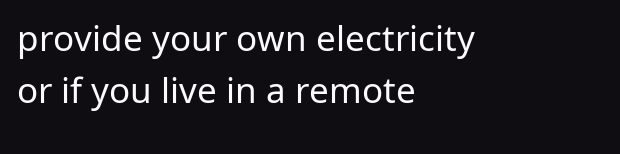provide your own electricity or if you live in a remote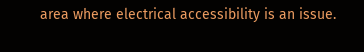area where electrical accessibility is an issue.